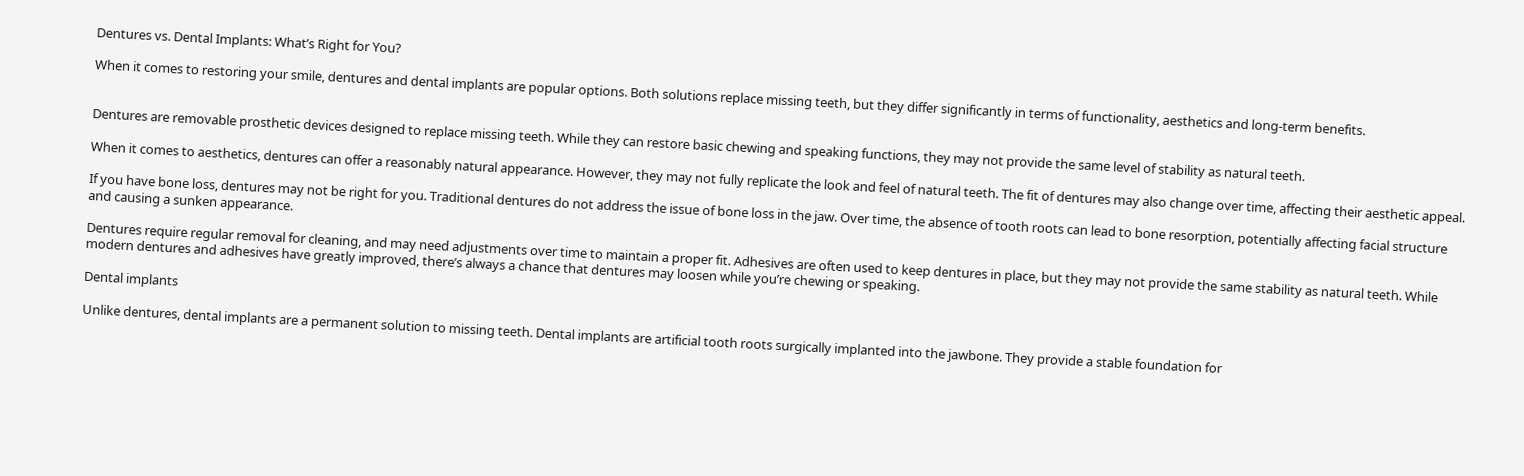Dentures vs. Dental Implants: What’s Right for You?

When it comes to restoring your smile, dentures and dental implants are popular options. Both solutions replace missing teeth, but they differ significantly in terms of functionality, aesthetics and long-term benefits.


Dentures are removable prosthetic devices designed to replace missing teeth. While they can restore basic chewing and speaking functions, they may not provide the same level of stability as natural teeth.

When it comes to aesthetics, dentures can offer a reasonably natural appearance. However, they may not fully replicate the look and feel of natural teeth. The fit of dentures may also change over time, affecting their aesthetic appeal.

If you have bone loss, dentures may not be right for you. Traditional dentures do not address the issue of bone loss in the jaw. Over time, the absence of tooth roots can lead to bone resorption, potentially affecting facial structure and causing a sunken appearance.

Dentures require regular removal for cleaning, and may need adjustments over time to maintain a proper fit. Adhesives are often used to keep dentures in place, but they may not provide the same stability as natural teeth. While modern dentures and adhesives have greatly improved, there’s always a chance that dentures may loosen while you’re chewing or speaking.

Dental implants

Unlike dentures, dental implants are a permanent solution to missing teeth. Dental implants are artificial tooth roots surgically implanted into the jawbone. They provide a stable foundation for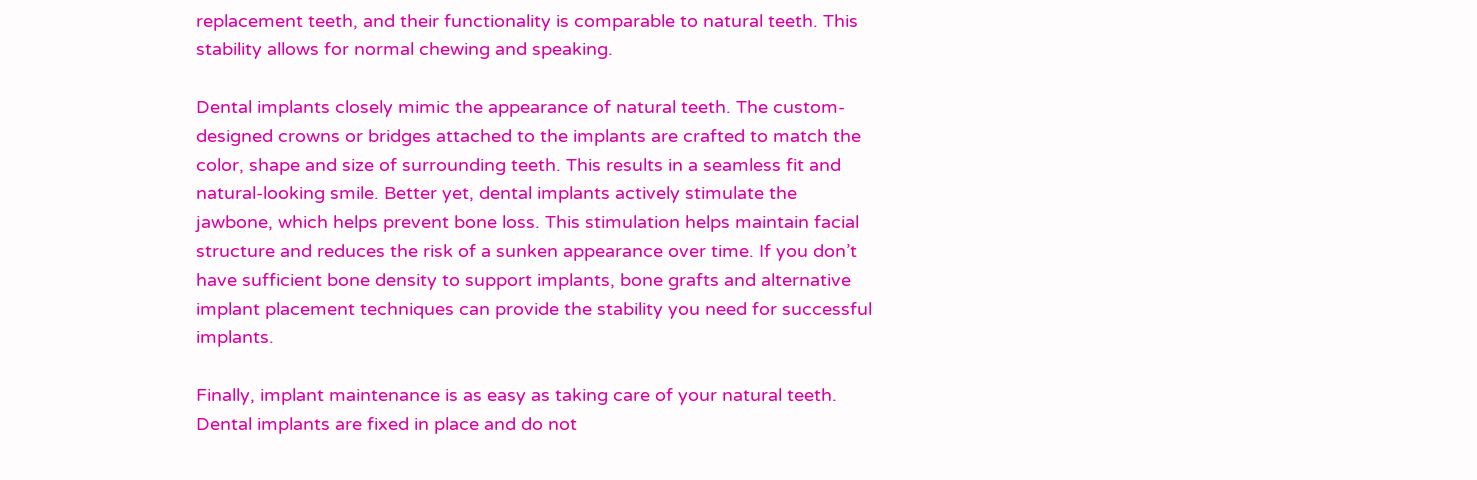replacement teeth, and their functionality is comparable to natural teeth. This stability allows for normal chewing and speaking.

Dental implants closely mimic the appearance of natural teeth. The custom-designed crowns or bridges attached to the implants are crafted to match the color, shape and size of surrounding teeth. This results in a seamless fit and natural-looking smile. Better yet, dental implants actively stimulate the jawbone, which helps prevent bone loss. This stimulation helps maintain facial structure and reduces the risk of a sunken appearance over time. If you don’t have sufficient bone density to support implants, bone grafts and alternative implant placement techniques can provide the stability you need for successful implants.

Finally, implant maintenance is as easy as taking care of your natural teeth. Dental implants are fixed in place and do not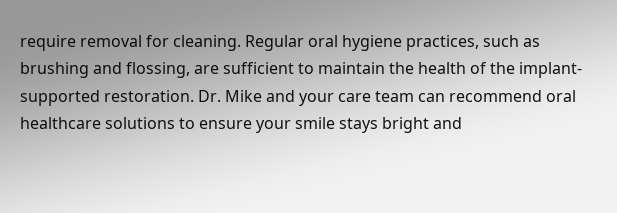require removal for cleaning. Regular oral hygiene practices, such as brushing and flossing, are sufficient to maintain the health of the implant-supported restoration. Dr. Mike and your care team can recommend oral healthcare solutions to ensure your smile stays bright and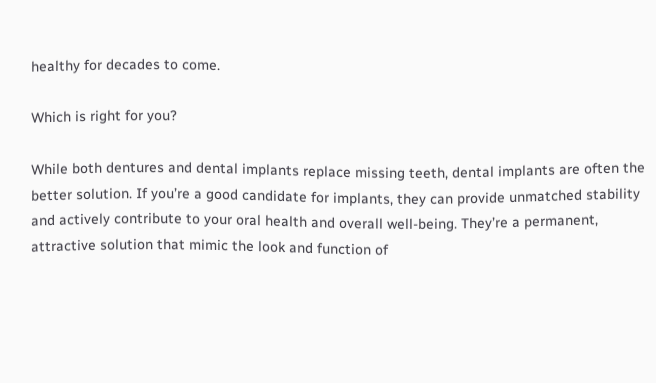healthy for decades to come.

Which is right for you?

While both dentures and dental implants replace missing teeth, dental implants are often the better solution. If you’re a good candidate for implants, they can provide unmatched stability and actively contribute to your oral health and overall well-being. They’re a permanent, attractive solution that mimic the look and function of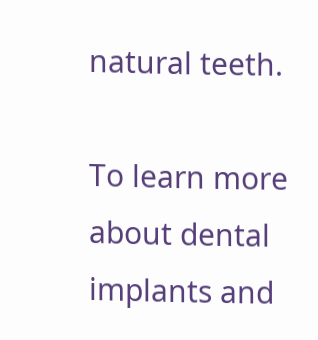natural teeth.

To learn more about dental implants and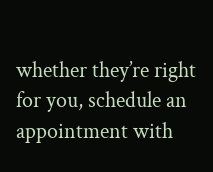whether they’re right for you, schedule an appointment with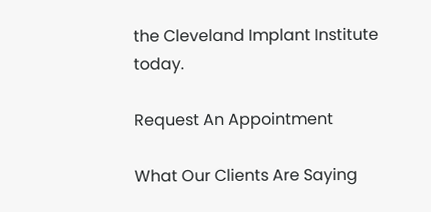the Cleveland Implant Institute today.

Request An Appointment

What Our Clients Are Saying